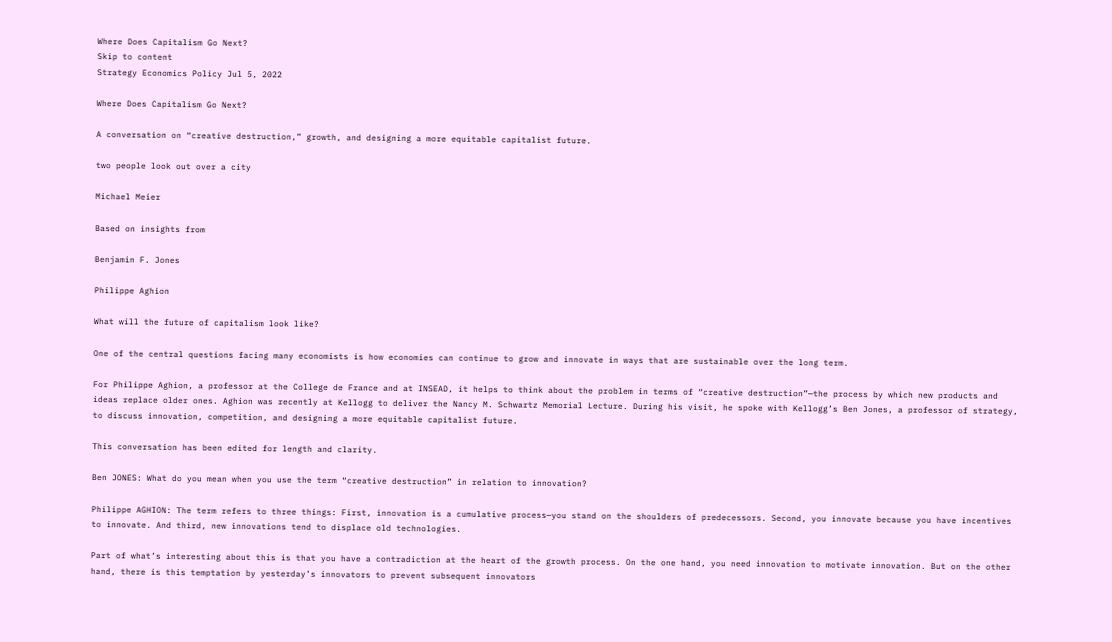Where Does Capitalism Go Next?
Skip to content
Strategy Economics Policy Jul 5, 2022

Where Does Capitalism Go Next?

A conversation on “creative destruction,” growth, and designing a more equitable capitalist future.

two people look out over a city

Michael Meier

Based on insights from

Benjamin F. Jones

Philippe Aghion

What will the future of capitalism look like?

One of the central questions facing many economists is how economies can continue to grow and innovate in ways that are sustainable over the long term.

For Philippe Aghion, a professor at the College de France and at INSEAD, it helps to think about the problem in terms of “creative destruction”—the process by which new products and ideas replace older ones. Aghion was recently at Kellogg to deliver the Nancy M. Schwartz Memorial Lecture. During his visit, he spoke with Kellogg’s Ben Jones, a professor of strategy, to discuss innovation, competition, and designing a more equitable capitalist future.

This conversation has been edited for length and clarity.

Ben JONES: What do you mean when you use the term “creative destruction” in relation to innovation?

Philippe AGHION: The term refers to three things: First, innovation is a cumulative process—you stand on the shoulders of predecessors. Second, you innovate because you have incentives to innovate. And third, new innovations tend to displace old technologies.

Part of what’s interesting about this is that you have a contradiction at the heart of the growth process. On the one hand, you need innovation to motivate innovation. But on the other hand, there is this temptation by yesterday’s innovators to prevent subsequent innovators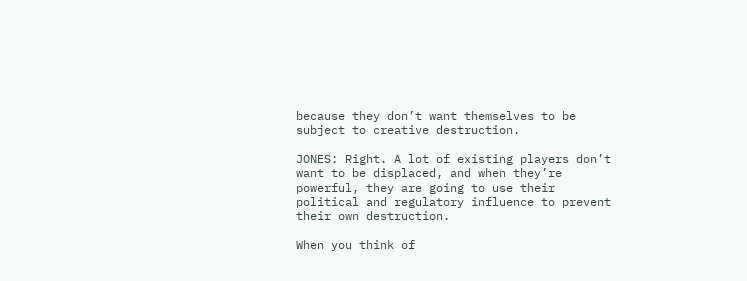because they don’t want themselves to be subject to creative destruction.

JONES: Right. A lot of existing players don’t want to be displaced, and when they’re powerful, they are going to use their political and regulatory influence to prevent their own destruction.

When you think of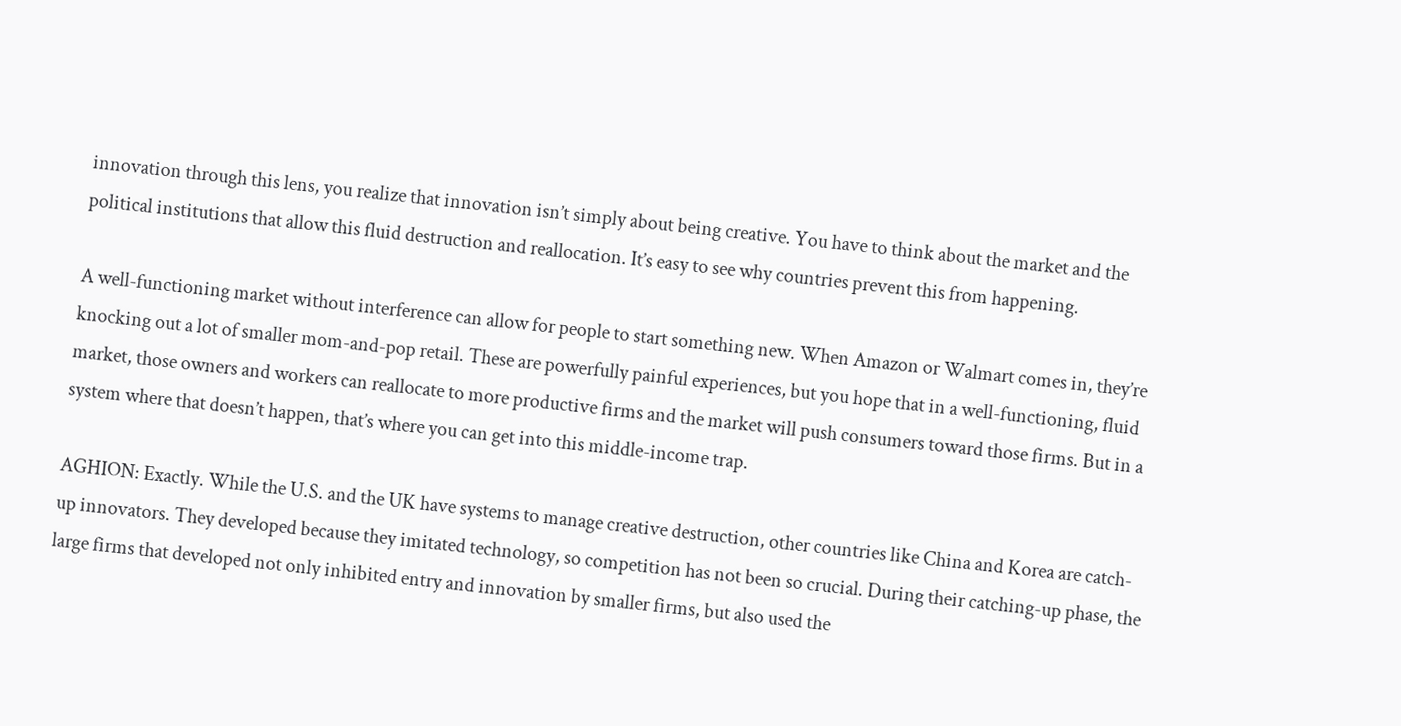innovation through this lens, you realize that innovation isn’t simply about being creative. You have to think about the market and the political institutions that allow this fluid destruction and reallocation. It’s easy to see why countries prevent this from happening.

A well-functioning market without interference can allow for people to start something new. When Amazon or Walmart comes in, they’re knocking out a lot of smaller mom-and-pop retail. These are powerfully painful experiences, but you hope that in a well-functioning, fluid market, those owners and workers can reallocate to more productive firms and the market will push consumers toward those firms. But in a system where that doesn’t happen, that’s where you can get into this middle-income trap.

AGHION: Exactly. While the U.S. and the UK have systems to manage creative destruction, other countries like China and Korea are catch-up innovators. They developed because they imitated technology, so competition has not been so crucial. During their catching-up phase, the large firms that developed not only inhibited entry and innovation by smaller firms, but also used the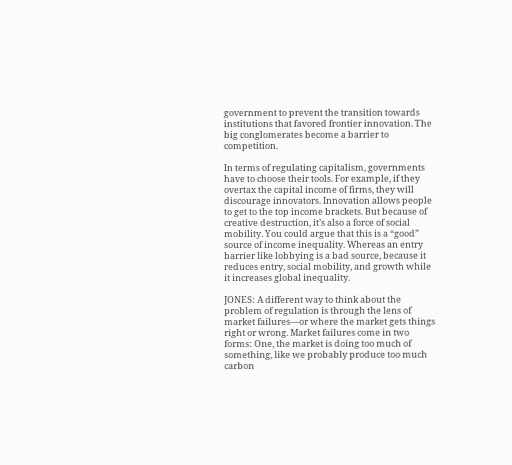government to prevent the transition towards institutions that favored frontier innovation. The big conglomerates become a barrier to competition.

In terms of regulating capitalism, governments have to choose their tools. For example, if they overtax the capital income of firms, they will discourage innovators. Innovation allows people to get to the top income brackets. But because of creative destruction, it’s also a force of social mobility. You could argue that this is a “good” source of income inequality. Whereas an entry barrier like lobbying is a bad source, because it reduces entry, social mobility, and growth while it increases global inequality.

JONES: A different way to think about the problem of regulation is through the lens of market failures—or where the market gets things right or wrong. Market failures come in two forms: One, the market is doing too much of something, like we probably produce too much carbon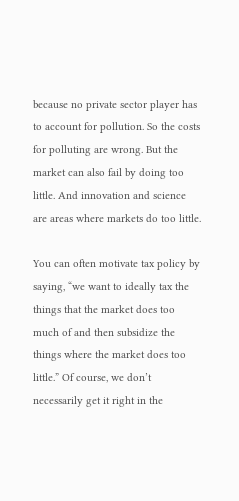because no private sector player has to account for pollution. So the costs for polluting are wrong. But the market can also fail by doing too little. And innovation and science are areas where markets do too little.

You can often motivate tax policy by saying, “we want to ideally tax the things that the market does too much of and then subsidize the things where the market does too little.” Of course, we don’t necessarily get it right in the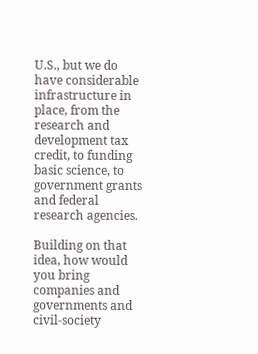U.S., but we do have considerable infrastructure in place, from the research and development tax credit, to funding basic science, to government grants and federal research agencies.

Building on that idea, how would you bring companies and governments and civil-society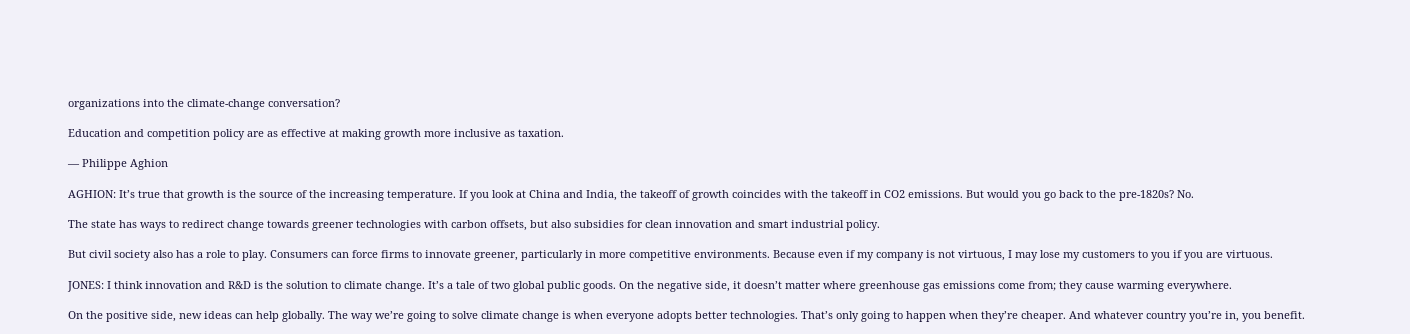organizations into the climate-change conversation?

Education and competition policy are as effective at making growth more inclusive as taxation.

— Philippe Aghion

AGHION: It’s true that growth is the source of the increasing temperature. If you look at China and India, the takeoff of growth coincides with the takeoff in CO2 emissions. But would you go back to the pre-1820s? No.

The state has ways to redirect change towards greener technologies with carbon offsets, but also subsidies for clean innovation and smart industrial policy.

But civil society also has a role to play. Consumers can force firms to innovate greener, particularly in more competitive environments. Because even if my company is not virtuous, I may lose my customers to you if you are virtuous.

JONES: I think innovation and R&D is the solution to climate change. It’s a tale of two global public goods. On the negative side, it doesn’t matter where greenhouse gas emissions come from; they cause warming everywhere.

On the positive side, new ideas can help globally. The way we’re going to solve climate change is when everyone adopts better technologies. That’s only going to happen when they’re cheaper. And whatever country you’re in, you benefit.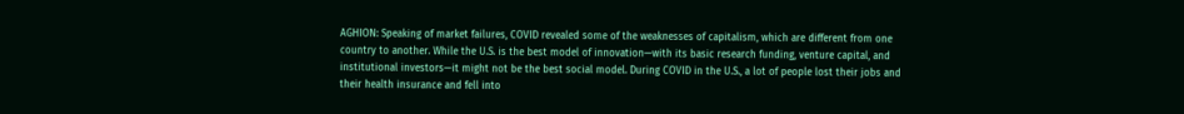AGHION: Speaking of market failures, COVID revealed some of the weaknesses of capitalism, which are different from one country to another. While the U.S. is the best model of innovation—with its basic research funding, venture capital, and institutional investors—it might not be the best social model. During COVID in the U.S., a lot of people lost their jobs and their health insurance and fell into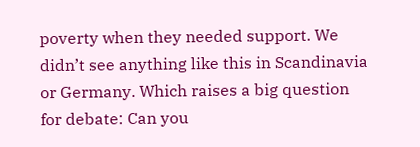poverty when they needed support. We didn’t see anything like this in Scandinavia or Germany. Which raises a big question for debate: Can you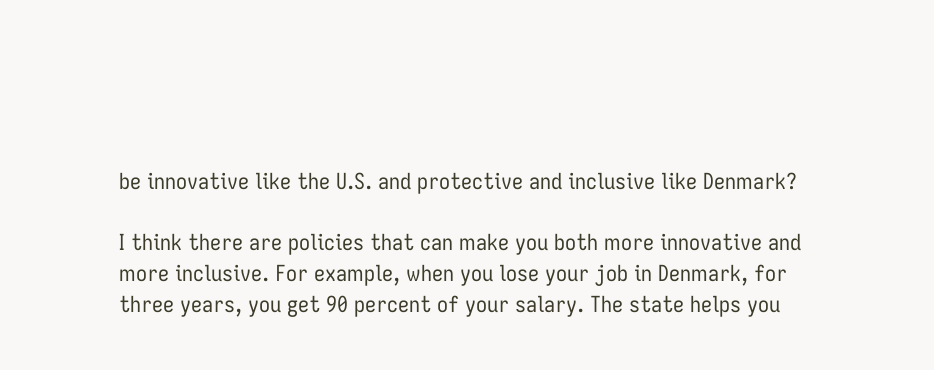be innovative like the U.S. and protective and inclusive like Denmark?

I think there are policies that can make you both more innovative and more inclusive. For example, when you lose your job in Denmark, for three years, you get 90 percent of your salary. The state helps you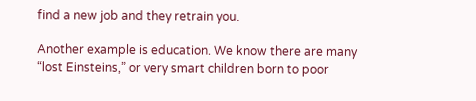find a new job and they retrain you.

Another example is education. We know there are many “lost Einsteins,” or very smart children born to poor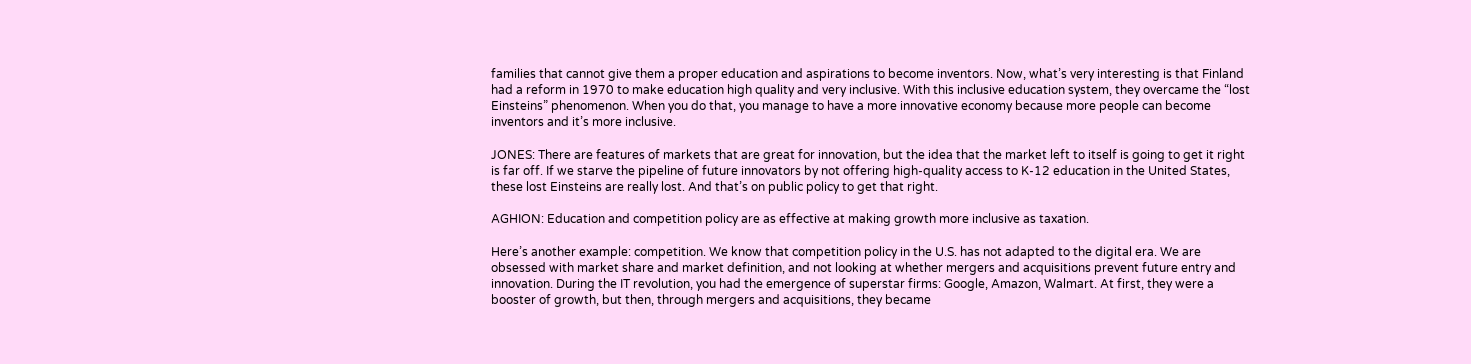families that cannot give them a proper education and aspirations to become inventors. Now, what’s very interesting is that Finland had a reform in 1970 to make education high quality and very inclusive. With this inclusive education system, they overcame the “lost Einsteins” phenomenon. When you do that, you manage to have a more innovative economy because more people can become inventors and it’s more inclusive.

JONES: There are features of markets that are great for innovation, but the idea that the market left to itself is going to get it right is far off. If we starve the pipeline of future innovators by not offering high-quality access to K-12 education in the United States, these lost Einsteins are really lost. And that’s on public policy to get that right.

AGHION: Education and competition policy are as effective at making growth more inclusive as taxation.

Here’s another example: competition. We know that competition policy in the U.S. has not adapted to the digital era. We are obsessed with market share and market definition, and not looking at whether mergers and acquisitions prevent future entry and innovation. During the IT revolution, you had the emergence of superstar firms: Google, Amazon, Walmart. At first, they were a booster of growth, but then, through mergers and acquisitions, they became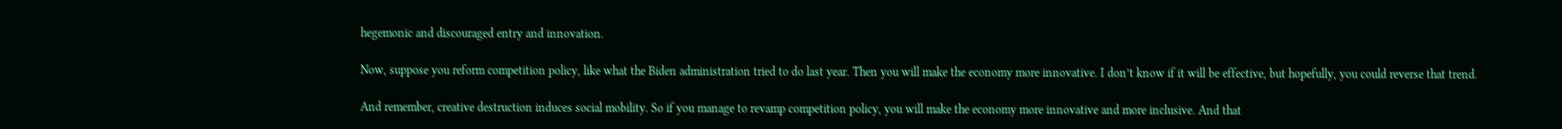hegemonic and discouraged entry and innovation.

Now, suppose you reform competition policy, like what the Biden administration tried to do last year. Then you will make the economy more innovative. I don’t know if it will be effective, but hopefully, you could reverse that trend.

And remember, creative destruction induces social mobility. So if you manage to revamp competition policy, you will make the economy more innovative and more inclusive. And that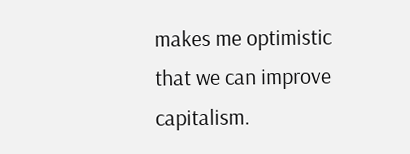makes me optimistic that we can improve capitalism.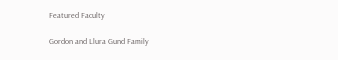Featured Faculty

Gordon and Llura Gund Family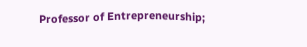Professor of Entrepreneurship;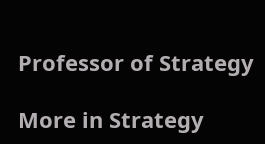Professor of Strategy

More in Strategy